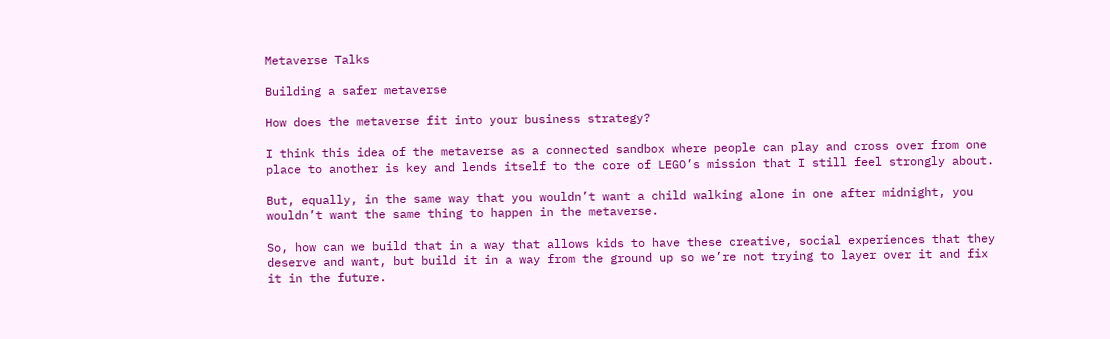Metaverse Talks

Building a safer metaverse

How does the metaverse fit into your business strategy?

I think this idea of the metaverse as a connected sandbox where people can play and cross over from one place to another is key and lends itself to the core of LEGO’s mission that I still feel strongly about.

But, equally, in the same way that you wouldn’t want a child walking alone in one after midnight, you wouldn’t want the same thing to happen in the metaverse.

So, how can we build that in a way that allows kids to have these creative, social experiences that they deserve and want, but build it in a way from the ground up so we’re not trying to layer over it and fix it in the future.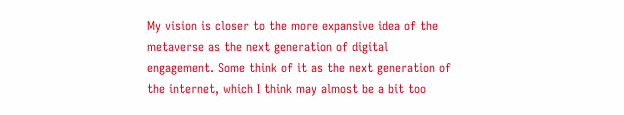My vision is closer to the more expansive idea of the metaverse as the next generation of digital engagement. Some think of it as the next generation of the internet, which I think may almost be a bit too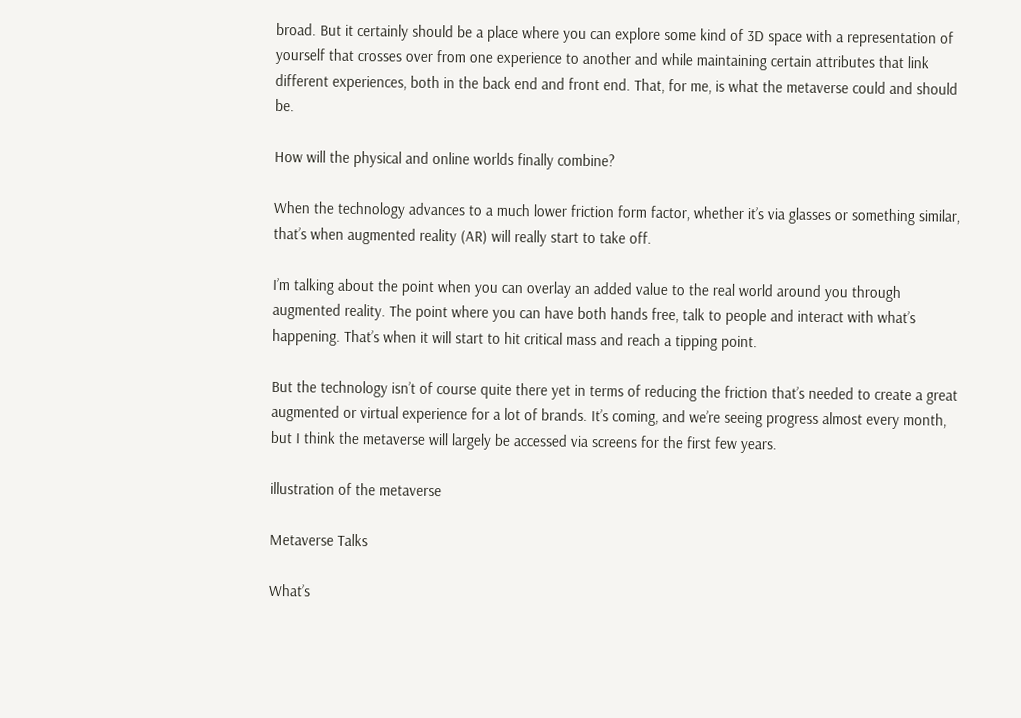broad. But it certainly should be a place where you can explore some kind of 3D space with a representation of yourself that crosses over from one experience to another and while maintaining certain attributes that link different experiences, both in the back end and front end. That, for me, is what the metaverse could and should be.

How will the physical and online worlds finally combine?

When the technology advances to a much lower friction form factor, whether it’s via glasses or something similar, that’s when augmented reality (AR) will really start to take off.

I’m talking about the point when you can overlay an added value to the real world around you through augmented reality. The point where you can have both hands free, talk to people and interact with what’s happening. That’s when it will start to hit critical mass and reach a tipping point.

But the technology isn’t of course quite there yet in terms of reducing the friction that’s needed to create a great augmented or virtual experience for a lot of brands. It’s coming, and we’re seeing progress almost every month, but I think the metaverse will largely be accessed via screens for the first few years.

illustration of the metaverse

Metaverse Talks

What’s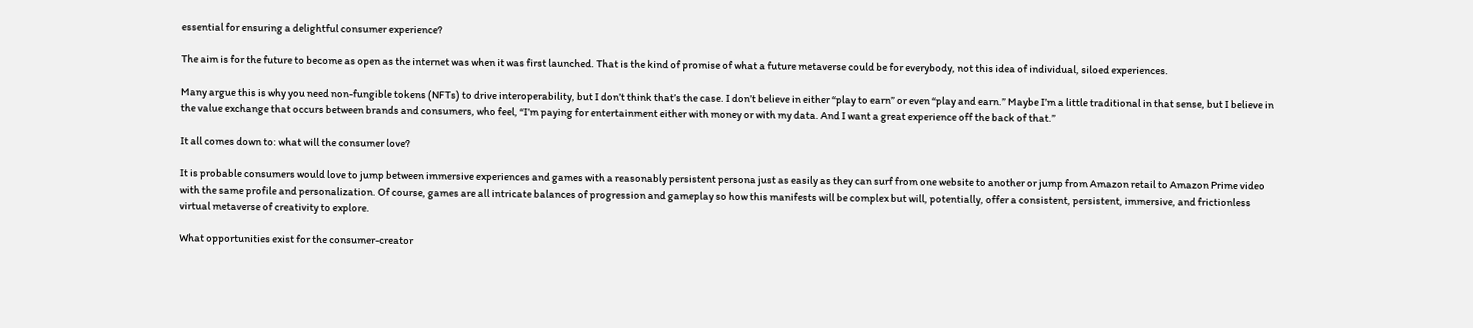essential for ensuring a delightful consumer experience?

The aim is for the future to become as open as the internet was when it was first launched. That is the kind of promise of what a future metaverse could be for everybody, not this idea of individual, siloed experiences.

Many argue this is why you need non-fungible tokens (NFTs) to drive interoperability, but I don’t think that’s the case. I don’t believe in either “play to earn” or even “play and earn.” Maybe I’m a little traditional in that sense, but I believe in the value exchange that occurs between brands and consumers, who feel, “I’m paying for entertainment either with money or with my data. And I want a great experience off the back of that.”

It all comes down to: what will the consumer love?

It is probable consumers would love to jump between immersive experiences and games with a reasonably persistent persona just as easily as they can surf from one website to another or jump from Amazon retail to Amazon Prime video with the same profile and personalization. Of course, games are all intricate balances of progression and gameplay so how this manifests will be complex but will, potentially, offer a consistent, persistent, immersive, and frictionless virtual metaverse of creativity to explore.

What opportunities exist for the consumer-creator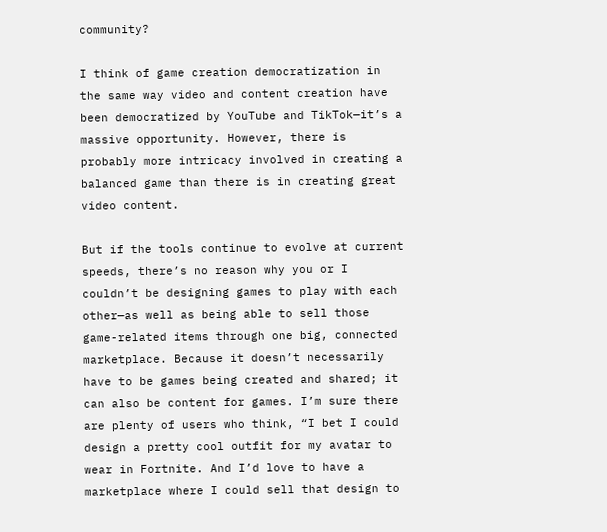community?

I think of game creation democratization in the same way video and content creation have been democratized by YouTube and TikTok—it’s a massive opportunity. However, there is probably more intricacy involved in creating a balanced game than there is in creating great video content.

But if the tools continue to evolve at current speeds, there’s no reason why you or I couldn’t be designing games to play with each other—as well as being able to sell those game-related items through one big, connected marketplace. Because it doesn’t necessarily have to be games being created and shared; it can also be content for games. I’m sure there are plenty of users who think, “I bet I could design a pretty cool outfit for my avatar to wear in Fortnite. And I’d love to have a marketplace where I could sell that design to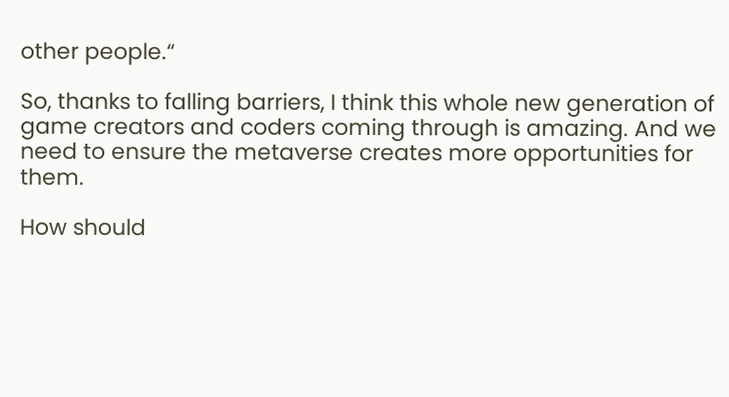other people.“

So, thanks to falling barriers, I think this whole new generation of game creators and coders coming through is amazing. And we need to ensure the metaverse creates more opportunities for them.

How should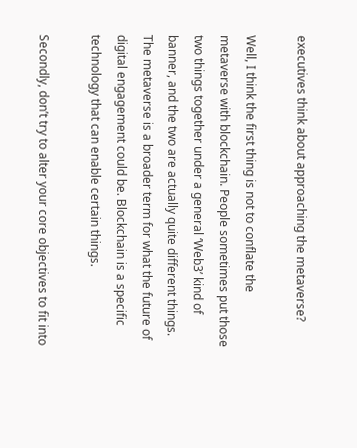executives think about approaching the metaverse?

Well, I think the first thing is not to conflate the metaverse with blockchain. People sometimes put those two things together under a general ‘Web3’ kind of banner, and the two are actually quite different things. The metaverse is a broader term for what the future of digital engagement could be. Blockchain is a specific technology that can enable certain things.

Secondly, don’t try to alter your core objectives to fit into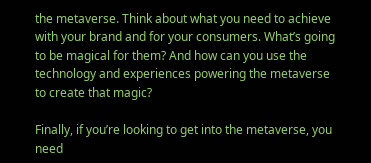the metaverse. Think about what you need to achieve with your brand and for your consumers. What’s going to be magical for them? And how can you use the technology and experiences powering the metaverse to create that magic?

Finally, if you’re looking to get into the metaverse, you need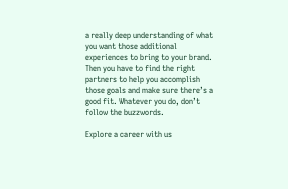a really deep understanding of what you want those additional experiences to bring to your brand. Then you have to find the right partners to help you accomplish those goals and make sure there’s a good fit. Whatever you do, don’t follow the buzzwords.

Explore a career with us